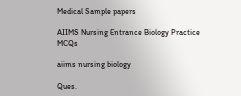Medical Sample papers

AIIMS Nursing Entrance Biology Practice MCQs

aiims nursing biology

Ques.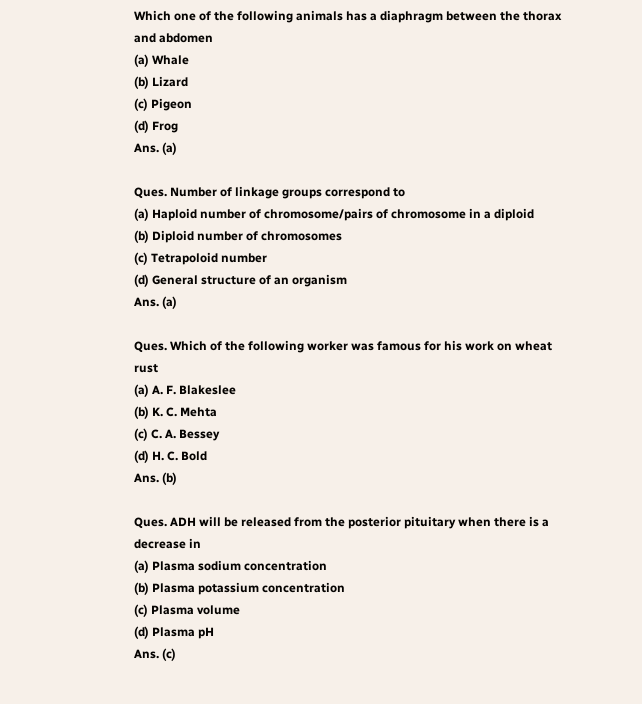Which one of the following animals has a diaphragm between the thorax and abdomen
(a) Whale
(b) Lizard
(c) Pigeon
(d) Frog
Ans. (a)

Ques. Number of linkage groups correspond to
(a) Haploid number of chromosome/pairs of chromosome in a diploid
(b) Diploid number of chromosomes
(c) Tetrapoloid number
(d) General structure of an organism
Ans. (a)

Ques. Which of the following worker was famous for his work on wheat rust
(a) A. F. Blakeslee
(b) K. C. Mehta
(c) C. A. Bessey
(d) H. C. Bold
Ans. (b)

Ques. ADH will be released from the posterior pituitary when there is a decrease in
(a) Plasma sodium concentration
(b) Plasma potassium concentration
(c) Plasma volume
(d) Plasma pH
Ans. (c)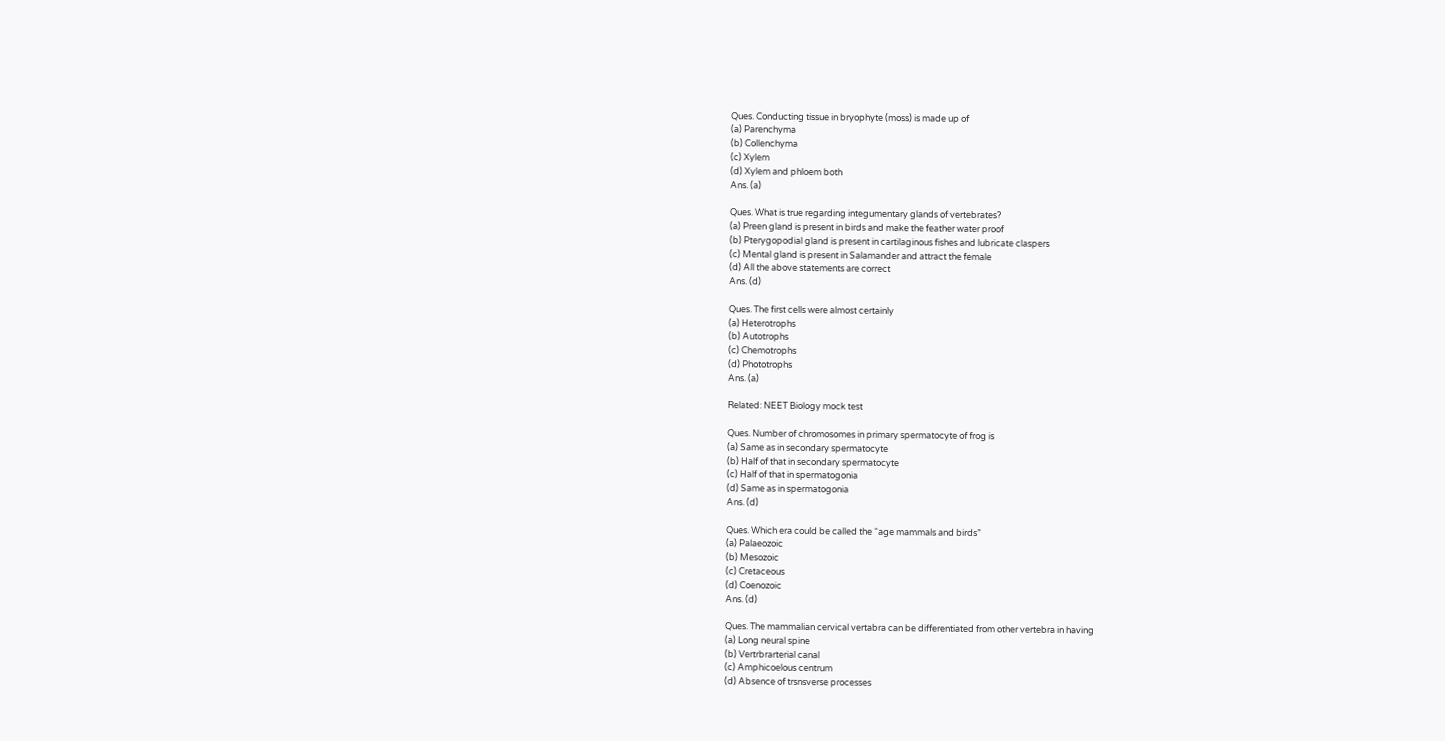Ques. Conducting tissue in bryophyte (moss) is made up of
(a) Parenchyma
(b) Collenchyma
(c) Xylem
(d) Xylem and phloem both
Ans. (a)

Ques. What is true regarding integumentary glands of vertebrates?
(a) Preen gland is present in birds and make the feather water proof
(b) Pterygopodial gland is present in cartilaginous fishes and lubricate claspers
(c) Mental gland is present in Salamander and attract the female
(d) All the above statements are correct
Ans. (d)

Ques. The first cells were almost certainly
(a) Heterotrophs
(b) Autotrophs
(c) Chemotrophs
(d) Phototrophs
Ans. (a)

Related: NEET Biology mock test

Ques. Number of chromosomes in primary spermatocyte of frog is
(a) Same as in secondary spermatocyte
(b) Half of that in secondary spermatocyte
(c) Half of that in spermatogonia
(d) Same as in spermatogonia
Ans. (d)

Ques. Which era could be called the “age mammals and birds”
(a) Palaeozoic
(b) Mesozoic
(c) Cretaceous
(d) Coenozoic
Ans. (d)

Ques. The mammalian cervical vertabra can be differentiated from other vertebra in having
(a) Long neural spine
(b) Vertrbrarterial canal
(c) Amphicoelous centrum
(d) Absence of trsnsverse processes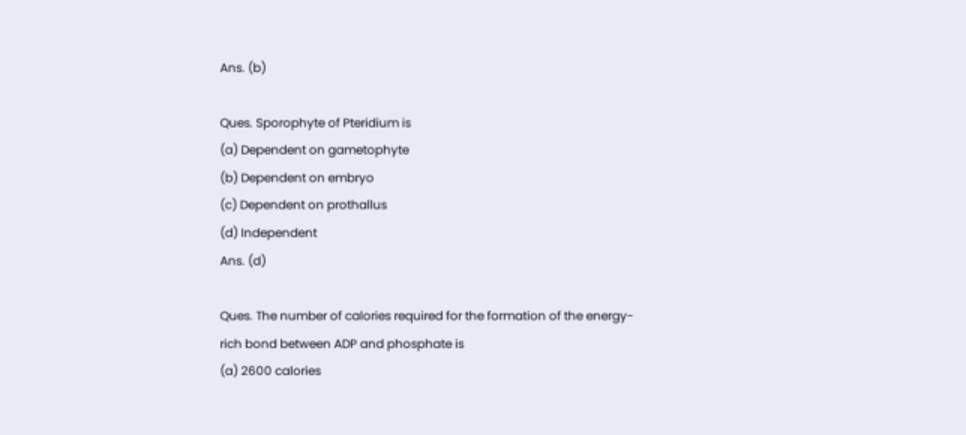Ans. (b)

Ques. Sporophyte of Pteridium is
(a) Dependent on gametophyte
(b) Dependent on embryo
(c) Dependent on prothallus
(d) Independent
Ans. (d)

Ques. The number of calories required for the formation of the energy-rich bond between ADP and phosphate is
(a) 2600 calories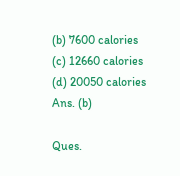(b) 7600 calories
(c) 12660 calories
(d) 20050 calories
Ans. (b)

Ques.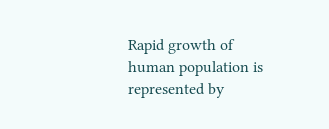Rapid growth of human population is represented by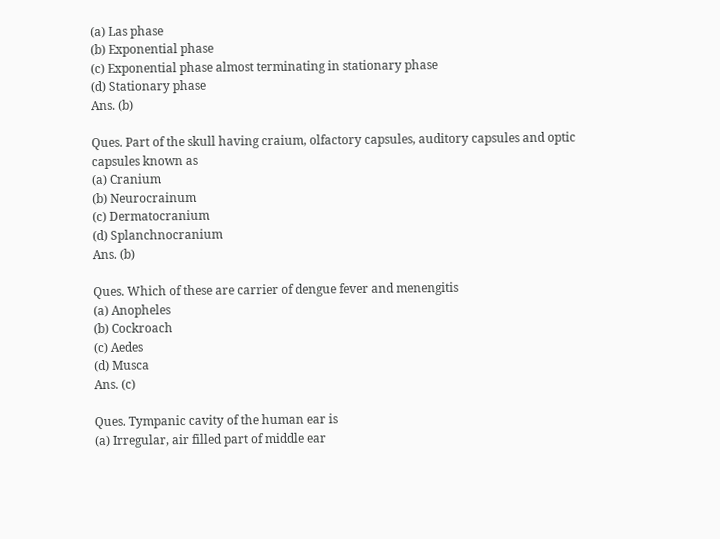(a) Las phase
(b) Exponential phase
(c) Exponential phase almost terminating in stationary phase
(d) Stationary phase
Ans. (b)

Ques. Part of the skull having craium, olfactory capsules, auditory capsules and optic capsules known as
(a) Cranium
(b) Neurocrainum
(c) Dermatocranium
(d) Splanchnocranium
Ans. (b)

Ques. Which of these are carrier of dengue fever and menengitis
(a) Anopheles
(b) Cockroach
(c) Aedes
(d) Musca
Ans. (c)

Ques. Tympanic cavity of the human ear is
(a) Irregular, air filled part of middle ear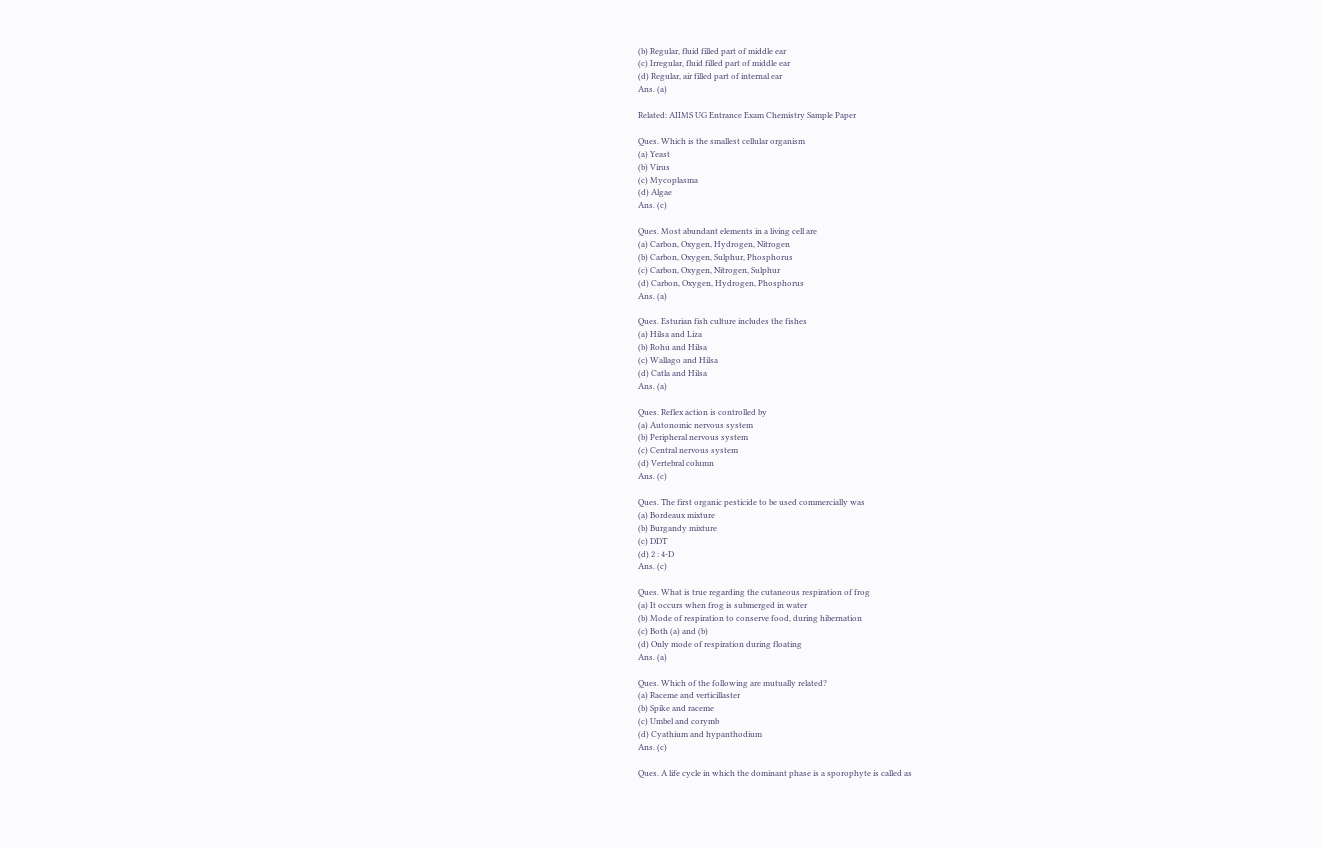(b) Regular, fluid filled part of middle ear
(c) Irregular, fluid filled part of middle ear
(d) Regular, air filled part of internal ear
Ans. (a)

Related: AIIMS UG Entrance Exam Chemistry Sample Paper

Ques. Which is the smallest cellular organism
(a) Yeast
(b) Virus
(c) Mycoplasma
(d) Algae
Ans. (c)

Ques. Most abundant elements in a living cell are
(a) Carbon, Oxygen, Hydrogen, Nitrogen
(b) Carbon, Oxygen, Sulphur, Phosphorus
(c) Carbon, Oxygen, Nitrogen, Sulphur
(d) Carbon, Oxygen, Hydrogen, Phosphorus
Ans. (a)

Ques. Esturian fish culture includes the fishes
(a) Hilsa and Liza
(b) Rohu and Hilsa
(c) Wallago and Hilsa
(d) Catla and Hilsa
Ans. (a)

Ques. Reflex action is controlled by
(a) Autonomic nervous system
(b) Peripheral nervous system
(c) Central nervous system
(d) Vertebral column
Ans. (c)

Ques. The first organic pesticide to be used commercially was
(a) Bordeaux mixture
(b) Burgandy mixture
(c) DDT
(d) 2 : 4-D
Ans. (c)

Ques. What is true regarding the cutaneous respiration of frog
(a) It occurs when frog is submerged in water
(b) Mode of respiration to conserve food, during hibernation
(c) Both (a) and (b)
(d) Only mode of respiration during floating
Ans. (a)

Ques. Which of the following are mutually related?
(a) Raceme and verticillaster
(b) Spike and raceme
(c) Umbel and corymb
(d) Cyathium and hypanthodium
Ans. (c)

Ques. A life cycle in which the dominant phase is a sporophyte is called as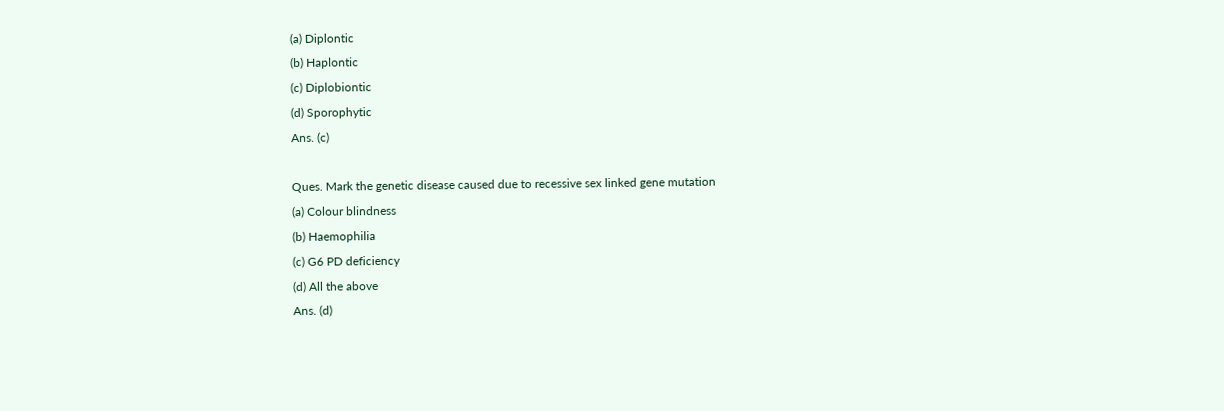(a) Diplontic
(b) Haplontic
(c) Diplobiontic
(d) Sporophytic
Ans. (c)

Ques. Mark the genetic disease caused due to recessive sex linked gene mutation
(a) Colour blindness
(b) Haemophilia
(c) G6 PD deficiency
(d) All the above
Ans. (d)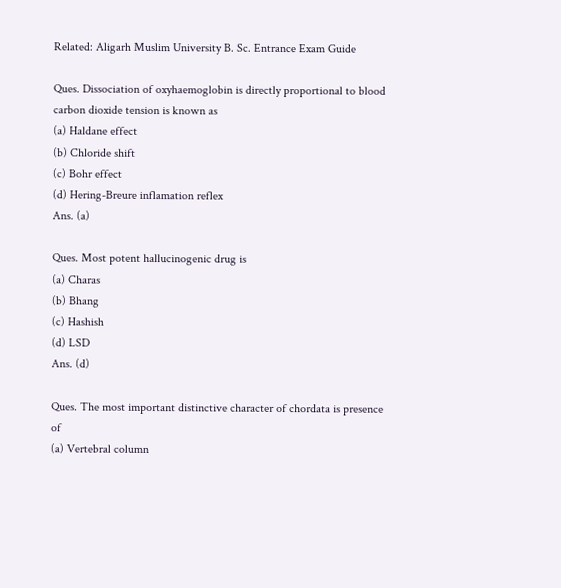Related: Aligarh Muslim University B. Sc. Entrance Exam Guide

Ques. Dissociation of oxyhaemoglobin is directly proportional to blood carbon dioxide tension is known as
(a) Haldane effect
(b) Chloride shift
(c) Bohr effect
(d) Hering-Breure inflamation reflex
Ans. (a)

Ques. Most potent hallucinogenic drug is
(a) Charas
(b) Bhang
(c) Hashish
(d) LSD
Ans. (d)

Ques. The most important distinctive character of chordata is presence of
(a) Vertebral column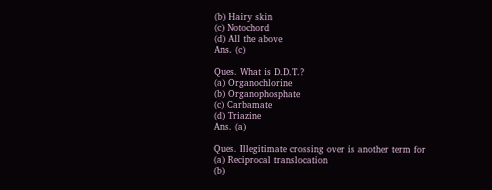(b) Hairy skin
(c) Notochord
(d) All the above
Ans. (c)

Ques. What is D.D.T.?
(a) Organochlorine
(b) Organophosphate
(c) Carbamate
(d) Triazine
Ans. (a)

Ques. Illegitimate crossing over is another term for
(a) Reciprocal translocation
(b)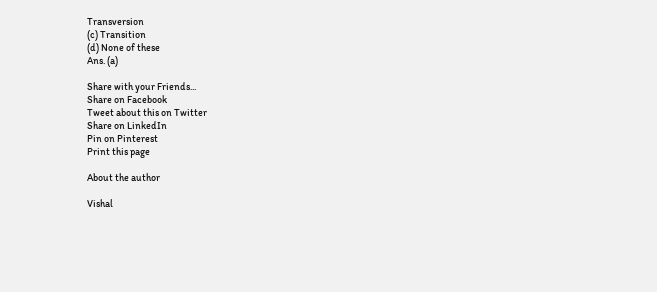Transversion
(c) Transition
(d) None of these
Ans. (a)

Share with your Friends...
Share on Facebook
Tweet about this on Twitter
Share on LinkedIn
Pin on Pinterest
Print this page

About the author

Vishal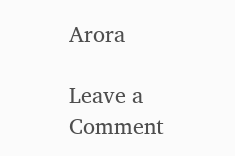Arora

Leave a Comment